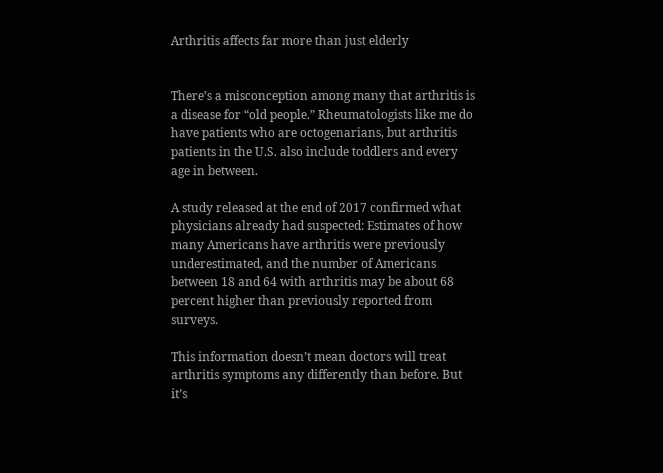Arthritis affects far more than just elderly


There’s a misconception among many that arthritis is a disease for “old people.” Rheumatologists like me do have patients who are octogenarians, but arthritis patients in the U.S. also include toddlers and every age in between.

A study released at the end of 2017 confirmed what physicians already had suspected: Estimates of how many Americans have arthritis were previously underestimated, and the number of Americans between 18 and 64 with arthritis may be about 68 percent higher than previously reported from surveys.

This information doesn’t mean doctors will treat arthritis symptoms any differently than before. But it’s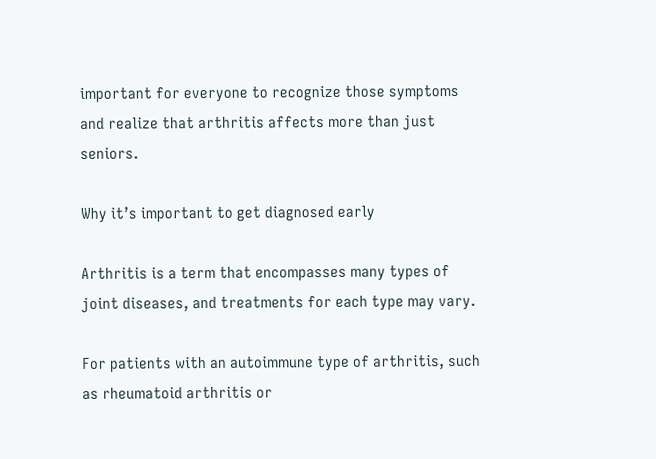important for everyone to recognize those symptoms and realize that arthritis affects more than just seniors.

Why it’s important to get diagnosed early

Arthritis is a term that encompasses many types of joint diseases, and treatments for each type may vary.

For patients with an autoimmune type of arthritis, such as rheumatoid arthritis or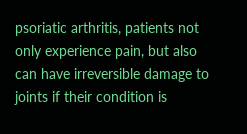psoriatic arthritis, patients not only experience pain, but also can have irreversible damage to joints if their condition is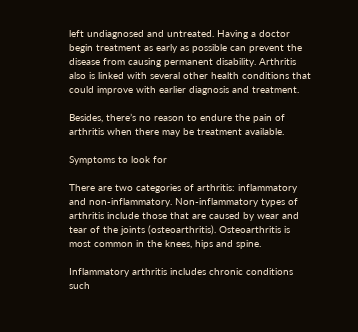left undiagnosed and untreated. Having a doctor begin treatment as early as possible can prevent the disease from causing permanent disability. Arthritis also is linked with several other health conditions that could improve with earlier diagnosis and treatment.

Besides, there’s no reason to endure the pain of arthritis when there may be treatment available.

Symptoms to look for

There are two categories of arthritis: inflammatory and non-inflammatory. Non-inflammatory types of arthritis include those that are caused by wear and tear of the joints (osteoarthritis). Osteoarthritis is most common in the knees, hips and spine.

Inflammatory arthritis includes chronic conditions such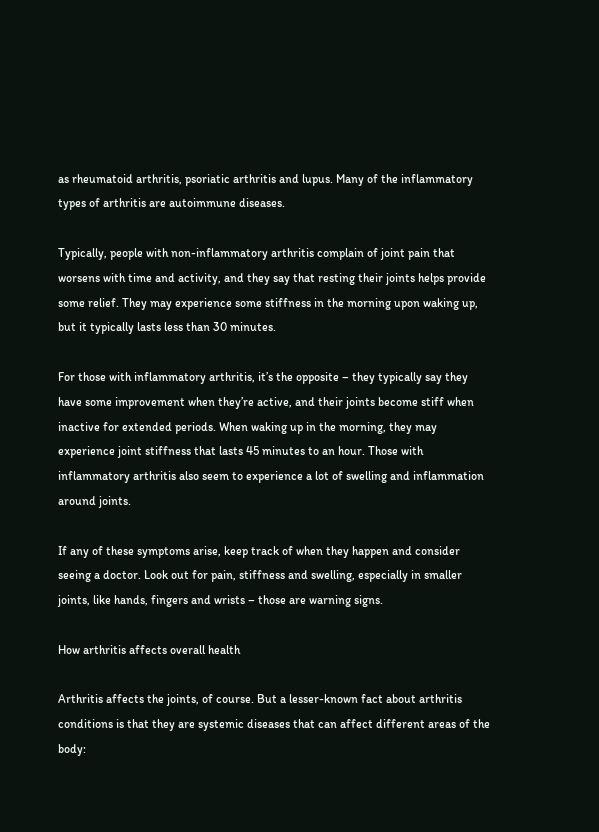as rheumatoid arthritis, psoriatic arthritis and lupus. Many of the inflammatory types of arthritis are autoimmune diseases.

Typically, people with non-inflammatory arthritis complain of joint pain that worsens with time and activity, and they say that resting their joints helps provide some relief. They may experience some stiffness in the morning upon waking up, but it typically lasts less than 30 minutes.

For those with inflammatory arthritis, it’s the opposite – they typically say they have some improvement when they’re active, and their joints become stiff when inactive for extended periods. When waking up in the morning, they may experience joint stiffness that lasts 45 minutes to an hour. Those with inflammatory arthritis also seem to experience a lot of swelling and inflammation around joints.

If any of these symptoms arise, keep track of when they happen and consider seeing a doctor. Look out for pain, stiffness and swelling, especially in smaller joints, like hands, fingers and wrists – those are warning signs.

How arthritis affects overall health

Arthritis affects the joints, of course. But a lesser-known fact about arthritis conditions is that they are systemic diseases that can affect different areas of the body: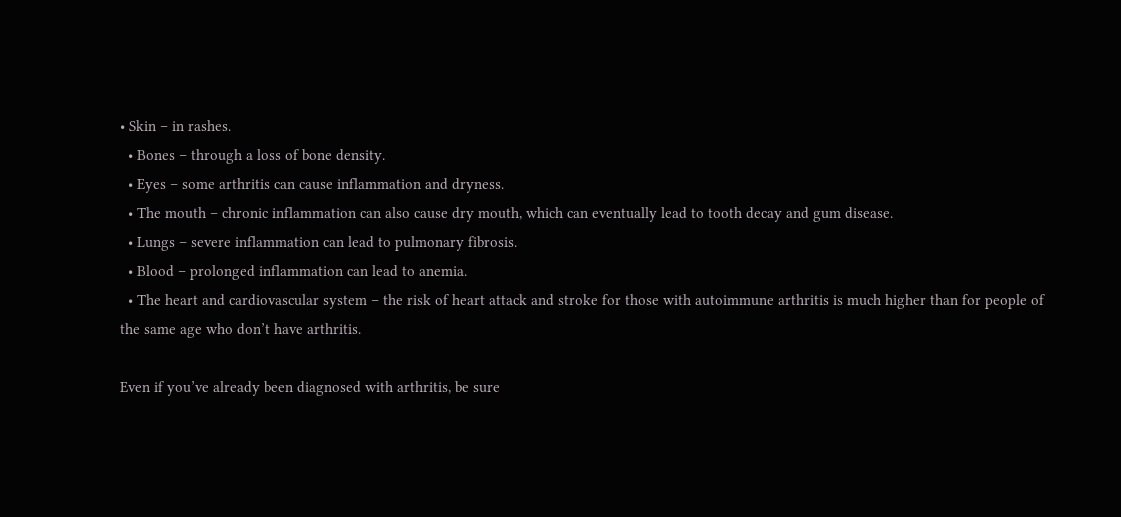• Skin – in rashes.
  • Bones – through a loss of bone density.
  • Eyes – some arthritis can cause inflammation and dryness.
  • The mouth – chronic inflammation can also cause dry mouth, which can eventually lead to tooth decay and gum disease.
  • Lungs – severe inflammation can lead to pulmonary fibrosis.
  • Blood – prolonged inflammation can lead to anemia.
  • The heart and cardiovascular system – the risk of heart attack and stroke for those with autoimmune arthritis is much higher than for people of the same age who don’t have arthritis.

Even if you’ve already been diagnosed with arthritis, be sure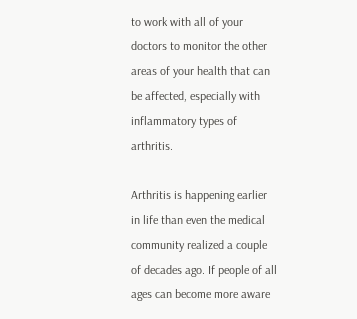to work with all of your doctors to monitor the other areas of your health that can be affected, especially with inflammatory types of arthritis.

Arthritis is happening earlier in life than even the medical community realized a couple of decades ago. If people of all ages can become more aware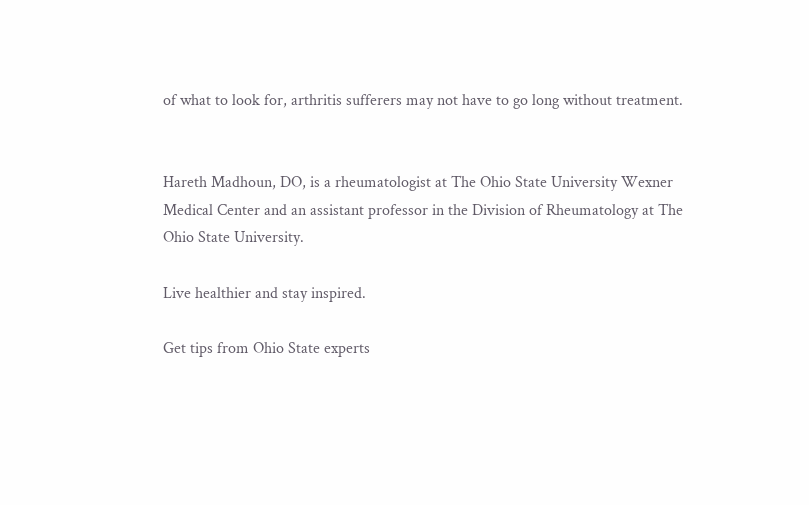of what to look for, arthritis sufferers may not have to go long without treatment.


Hareth Madhoun, DO, is a rheumatologist at The Ohio State University Wexner Medical Center and an assistant professor in the Division of Rheumatology at The Ohio State University.

Live healthier and stay inspired.

Get tips from Ohio State experts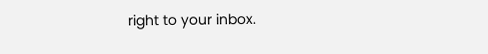right to your inbox.